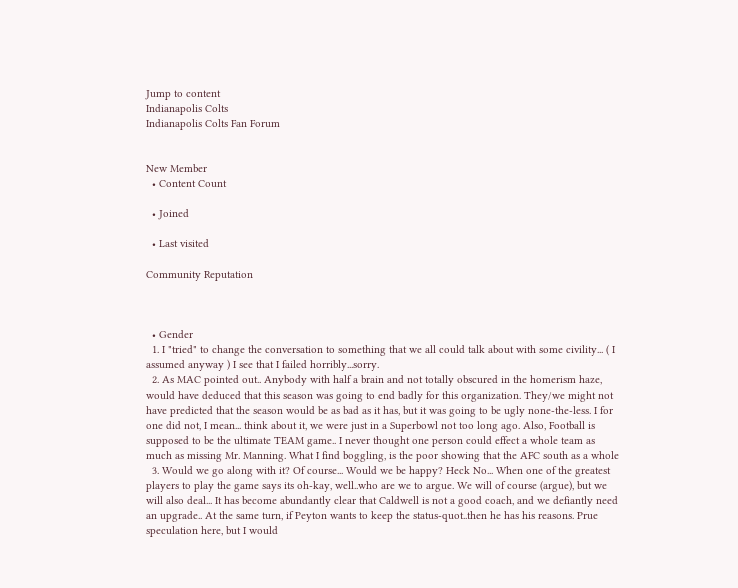Jump to content
Indianapolis Colts
Indianapolis Colts Fan Forum


New Member
  • Content Count

  • Joined

  • Last visited

Community Reputation



  • Gender
  1. I "tried" to change the conversation to something that we all could talk about with some civility... ( I assumed anyway ) I see that I failed horribly...sorry.
  2. As MAC pointed out.. Anybody with half a brain and not totally obscured in the homerism haze, would have deduced that this season was going to end badly for this organization. They/we might not have predicted that the season would be as bad as it has, but it was going to be ugly none-the-less. I for one did not, I mean... think about it, we were just in a Superbowl not too long ago. Also, Football is supposed to be the ultimate TEAM game.. I never thought one person could effect a whole team as much as missing Mr. Manning. What I find boggling, is the poor showing that the AFC south as a whole
  3. Would we go along with it? Of course... Would we be happy? Heck No... When one of the greatest players to play the game says its oh-kay, well..who are we to argue. We will of course (argue), but we will also deal... It has become abundantly clear that Caldwell is not a good coach, and we defiantly need an upgrade.. At the same turn, if Peyton wants to keep the status-quot..then he has his reasons. Prue speculation here, but I would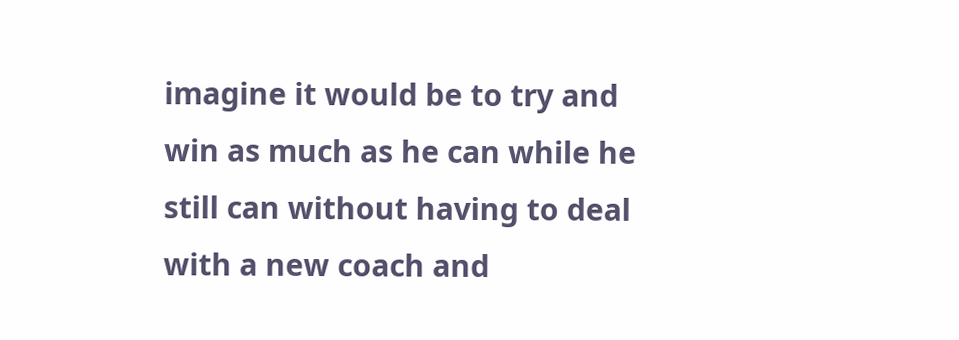imagine it would be to try and win as much as he can while he still can without having to deal with a new coach and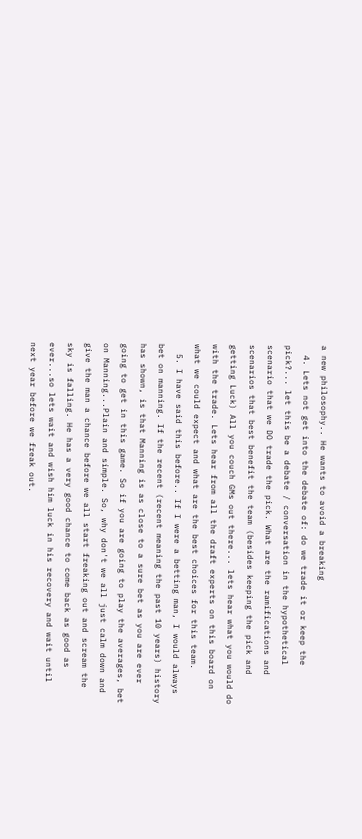a new philosophy.. He wants to avoid a breaking
  4. Lets not get into the debate of: do we trade it or keep the pick?... let this be a debate / conversation in the hypothetical scenario that we DO trade the pick. What are the ramifications and scenarios that best benefit the team (besides keeping the pick and getting Luck) All you couch GMs out there... lets hear what you would do with the trade. Lets hear from all the draft experts on this board on what we could expect and what are the best choices for this team.
  5. I have said this before.. If I were a betting man, I would always bet on manning. If the recent (recent meaning the past 10 years) history has shown, is that Manning is as close to a sure bet as you are ever going to get in this game. So if you are going to play the averages, bet on Manning...Plain and simple. So, why don't we all just calm down and give the man a chance before we all start freaking out and scream the sky is falling. He has a very good chance to come back as good as ever...so lets wait and wish him luck in his recovery and wait until next year before we freak out.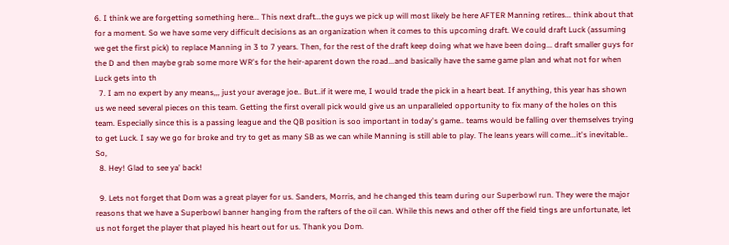6. I think we are forgetting something here... This next draft...the guys we pick up will most likely be here AFTER Manning retires... think about that for a moment. So we have some very difficult decisions as an organization when it comes to this upcoming draft. We could draft Luck (assuming we get the first pick) to replace Manning in 3 to 7 years. Then, for the rest of the draft keep doing what we have been doing... draft smaller guys for the D and then maybe grab some more WR's for the heir-aparent down the road...and basically have the same game plan and what not for when Luck gets into th
  7. I am no expert by any means,,, just your average joe.. But..if it were me, I would trade the pick in a heart beat. If anything, this year has shown us we need several pieces on this team. Getting the first overall pick would give us an unparalleled opportunity to fix many of the holes on this team. Especially since this is a passing league and the QB position is soo important in today's game.. teams would be falling over themselves trying to get Luck. I say we go for broke and try to get as many SB as we can while Manning is still able to play. The leans years will come...it's inevitable.. So,
  8. Hey! Glad to see ya' back!

  9. Lets not forget that Dom was a great player for us. Sanders, Morris, and he changed this team during our Superbowl run. They were the major reasons that we have a Superbowl banner hanging from the rafters of the oil can. While this news and other off the field tings are unfortunate, let us not forget the player that played his heart out for us. Thank you Dom.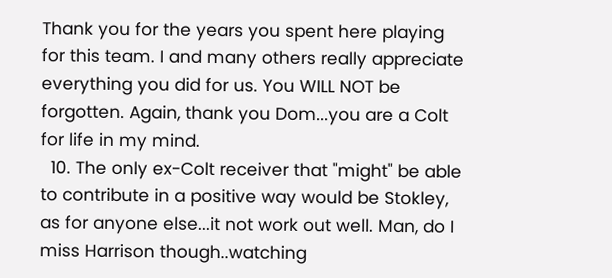Thank you for the years you spent here playing for this team. I and many others really appreciate everything you did for us. You WILL NOT be forgotten. Again, thank you Dom...you are a Colt for life in my mind.
  10. The only ex-Colt receiver that "might" be able to contribute in a positive way would be Stokley, as for anyone else...it not work out well. Man, do I miss Harrison though..watching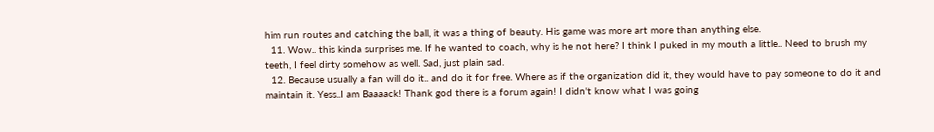him run routes and catching the ball, it was a thing of beauty. His game was more art more than anything else.
  11. Wow.. this kinda surprises me. If he wanted to coach, why is he not here? I think I puked in my mouth a little.. Need to brush my teeth, I feel dirty somehow as well. Sad, just plain sad.
  12. Because usually a fan will do it.. and do it for free. Where as if the organization did it, they would have to pay someone to do it and maintain it. Yess..I am Baaaack! Thank god there is a forum again! I didn't know what I was going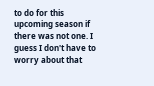to do for this upcoming season if there was not one. I guess I don't have to worry about that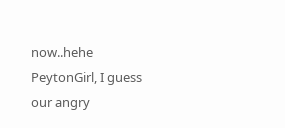now..hehe PeytonGirl, I guess our angry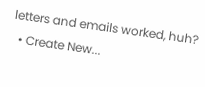letters and emails worked, huh?
  • Create New...